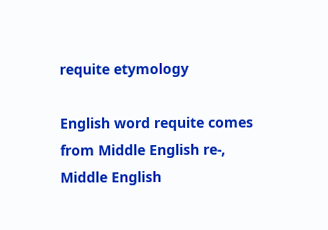requite etymology

English word requite comes from Middle English re-, Middle English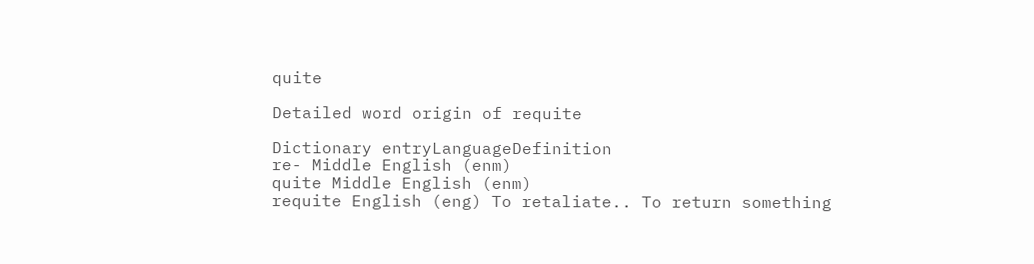quite

Detailed word origin of requite

Dictionary entryLanguageDefinition
re- Middle English (enm)
quite Middle English (enm)
requite English (eng) To retaliate.. To return something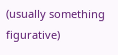(usually something figurative)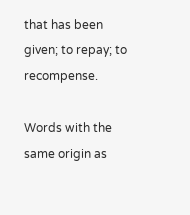that has been given; to repay; to recompense.

Words with the same origin as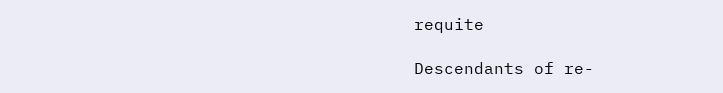requite

Descendants of re-